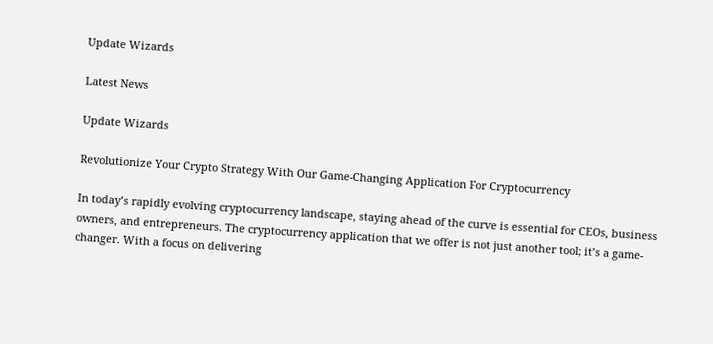Update Wizards

Latest News

Update Wizards

Revolutionize Your Crypto Strategy With Our Game-Changing Application For Cryptocurrency

In today’s rapidly evolving cryptocurrency landscape, staying ahead of the curve is essential for CEOs, business owners, and entrepreneurs. The cryptocurrency application that we offer is not just another tool; it’s a game-changer. With a focus on delivering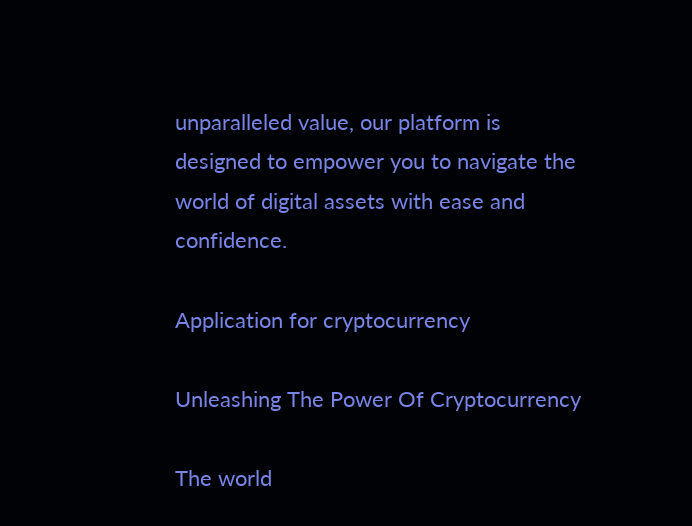unparalleled value, our platform is designed to empower you to navigate the world of digital assets with ease and confidence.

Application for cryptocurrency

Unleashing The Power Of Cryptocurrency

The world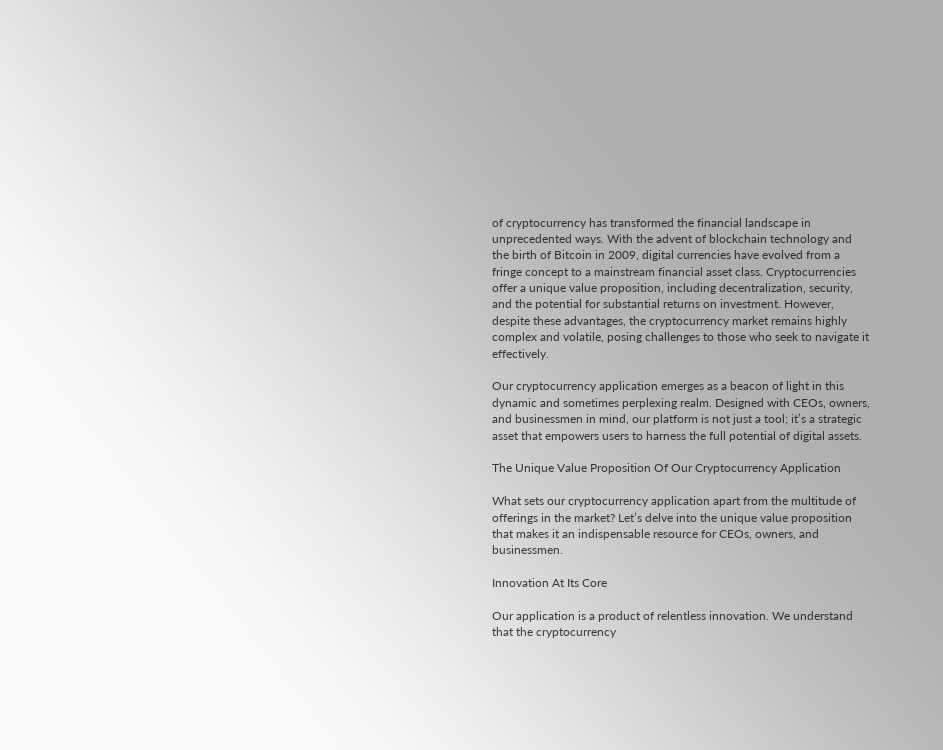of cryptocurrency has transformed the financial landscape in unprecedented ways. With the advent of blockchain technology and the birth of Bitcoin in 2009, digital currencies have evolved from a fringe concept to a mainstream financial asset class. Cryptocurrencies offer a unique value proposition, including decentralization, security, and the potential for substantial returns on investment. However, despite these advantages, the cryptocurrency market remains highly complex and volatile, posing challenges to those who seek to navigate it effectively.

Our cryptocurrency application emerges as a beacon of light in this dynamic and sometimes perplexing realm. Designed with CEOs, owners, and businessmen in mind, our platform is not just a tool; it’s a strategic asset that empowers users to harness the full potential of digital assets.

The Unique Value Proposition Of Our Cryptocurrency Application

What sets our cryptocurrency application apart from the multitude of offerings in the market? Let’s delve into the unique value proposition that makes it an indispensable resource for CEOs, owners, and businessmen.

Innovation At Its Core

Our application is a product of relentless innovation. We understand that the cryptocurrency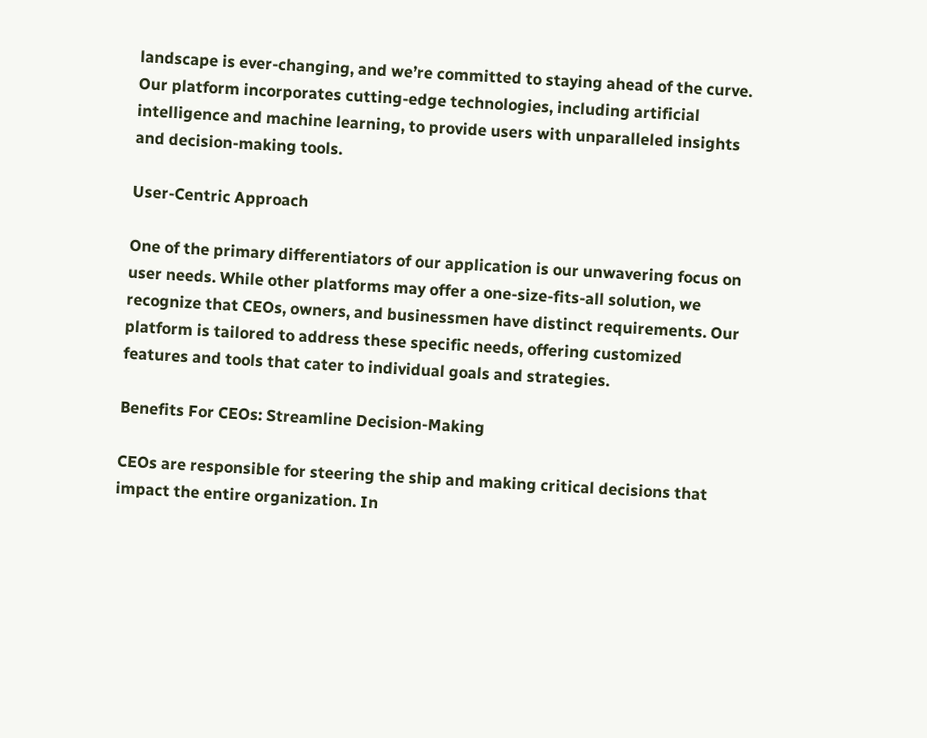landscape is ever-changing, and we’re committed to staying ahead of the curve. Our platform incorporates cutting-edge technologies, including artificial intelligence and machine learning, to provide users with unparalleled insights and decision-making tools.

User-Centric Approach

One of the primary differentiators of our application is our unwavering focus on user needs. While other platforms may offer a one-size-fits-all solution, we recognize that CEOs, owners, and businessmen have distinct requirements. Our platform is tailored to address these specific needs, offering customized features and tools that cater to individual goals and strategies.

Benefits For CEOs: Streamline Decision-Making

CEOs are responsible for steering the ship and making critical decisions that impact the entire organization. In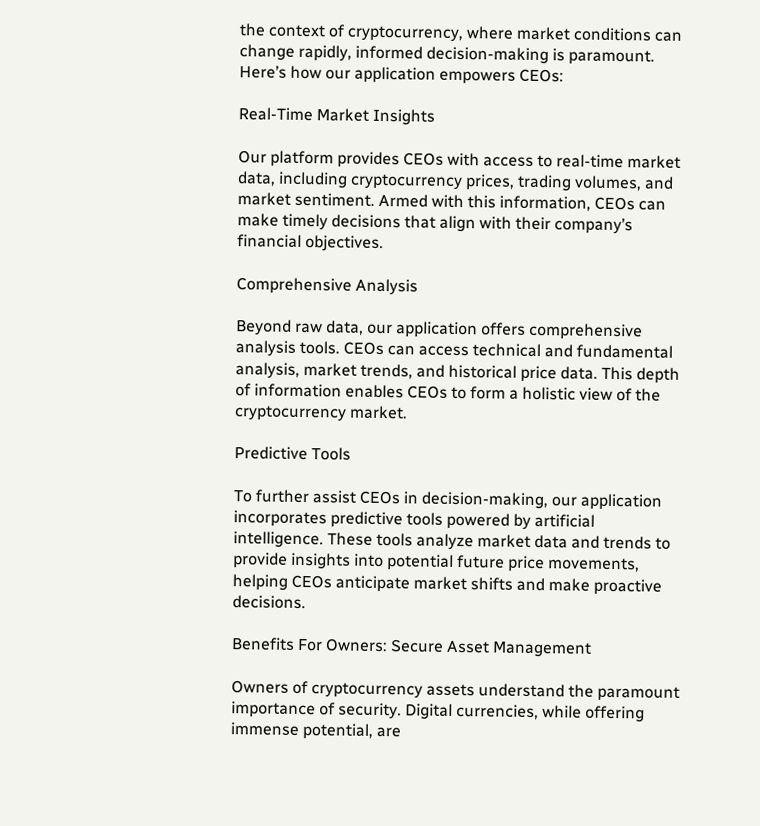the context of cryptocurrency, where market conditions can change rapidly, informed decision-making is paramount. Here’s how our application empowers CEOs:

Real-Time Market Insights

Our platform provides CEOs with access to real-time market data, including cryptocurrency prices, trading volumes, and market sentiment. Armed with this information, CEOs can make timely decisions that align with their company’s financial objectives.

Comprehensive Analysis

Beyond raw data, our application offers comprehensive analysis tools. CEOs can access technical and fundamental analysis, market trends, and historical price data. This depth of information enables CEOs to form a holistic view of the cryptocurrency market.

Predictive Tools

To further assist CEOs in decision-making, our application incorporates predictive tools powered by artificial intelligence. These tools analyze market data and trends to provide insights into potential future price movements, helping CEOs anticipate market shifts and make proactive decisions.

Benefits For Owners: Secure Asset Management

Owners of cryptocurrency assets understand the paramount importance of security. Digital currencies, while offering immense potential, are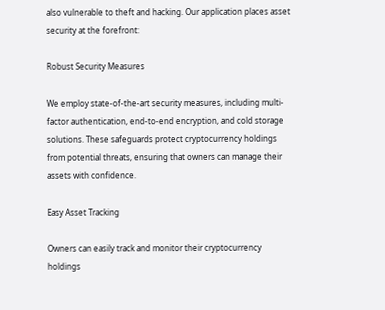also vulnerable to theft and hacking. Our application places asset security at the forefront:

Robust Security Measures

We employ state-of-the-art security measures, including multi-factor authentication, end-to-end encryption, and cold storage solutions. These safeguards protect cryptocurrency holdings from potential threats, ensuring that owners can manage their assets with confidence.

Easy Asset Tracking

Owners can easily track and monitor their cryptocurrency holdings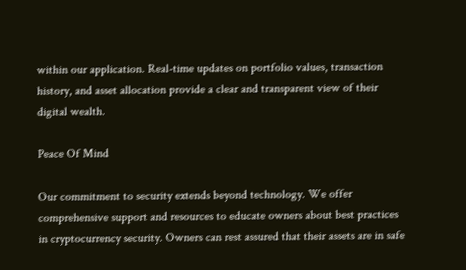within our application. Real-time updates on portfolio values, transaction history, and asset allocation provide a clear and transparent view of their digital wealth.

Peace Of Mind

Our commitment to security extends beyond technology. We offer comprehensive support and resources to educate owners about best practices in cryptocurrency security. Owners can rest assured that their assets are in safe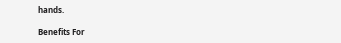hands.

Benefits For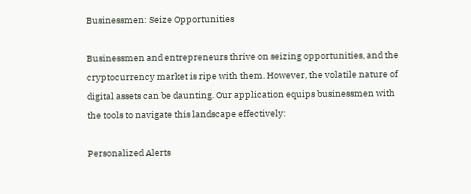Businessmen: Seize Opportunities

Businessmen and entrepreneurs thrive on seizing opportunities, and the cryptocurrency market is ripe with them. However, the volatile nature of digital assets can be daunting. Our application equips businessmen with the tools to navigate this landscape effectively:

Personalized Alerts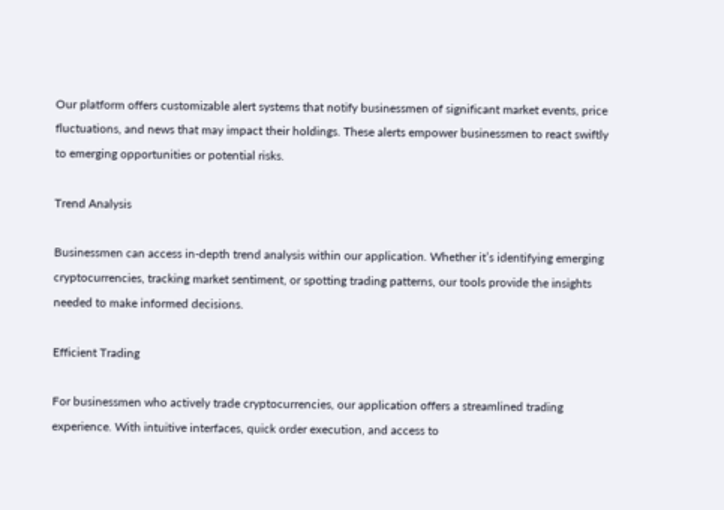Our platform offers customizable alert systems that notify businessmen of significant market events, price fluctuations, and news that may impact their holdings. These alerts empower businessmen to react swiftly to emerging opportunities or potential risks.

Trend Analysis

Businessmen can access in-depth trend analysis within our application. Whether it’s identifying emerging cryptocurrencies, tracking market sentiment, or spotting trading patterns, our tools provide the insights needed to make informed decisions.

Efficient Trading

For businessmen who actively trade cryptocurrencies, our application offers a streamlined trading experience. With intuitive interfaces, quick order execution, and access to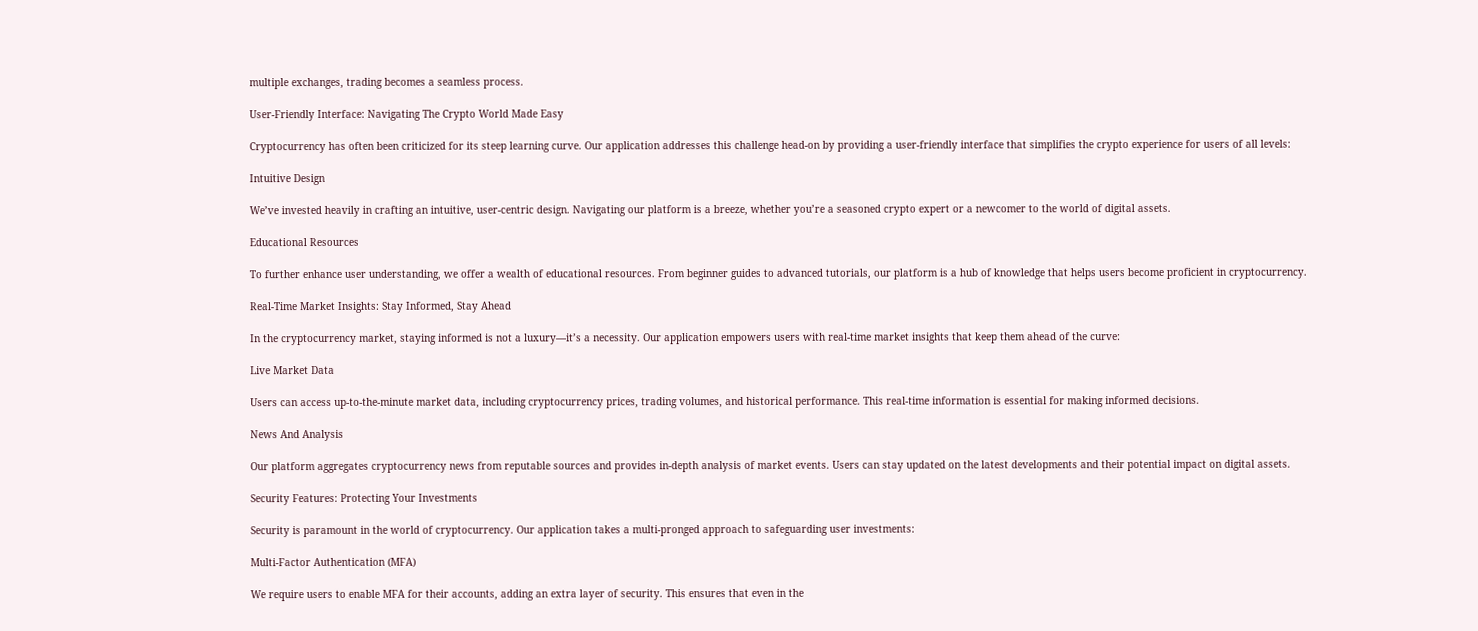multiple exchanges, trading becomes a seamless process.

User-Friendly Interface: Navigating The Crypto World Made Easy

Cryptocurrency has often been criticized for its steep learning curve. Our application addresses this challenge head-on by providing a user-friendly interface that simplifies the crypto experience for users of all levels:

Intuitive Design

We’ve invested heavily in crafting an intuitive, user-centric design. Navigating our platform is a breeze, whether you’re a seasoned crypto expert or a newcomer to the world of digital assets.

Educational Resources

To further enhance user understanding, we offer a wealth of educational resources. From beginner guides to advanced tutorials, our platform is a hub of knowledge that helps users become proficient in cryptocurrency.

Real-Time Market Insights: Stay Informed, Stay Ahead

In the cryptocurrency market, staying informed is not a luxury—it’s a necessity. Our application empowers users with real-time market insights that keep them ahead of the curve:

Live Market Data

Users can access up-to-the-minute market data, including cryptocurrency prices, trading volumes, and historical performance. This real-time information is essential for making informed decisions.

News And Analysis

Our platform aggregates cryptocurrency news from reputable sources and provides in-depth analysis of market events. Users can stay updated on the latest developments and their potential impact on digital assets.

Security Features: Protecting Your Investments

Security is paramount in the world of cryptocurrency. Our application takes a multi-pronged approach to safeguarding user investments:

Multi-Factor Authentication (MFA)

We require users to enable MFA for their accounts, adding an extra layer of security. This ensures that even in the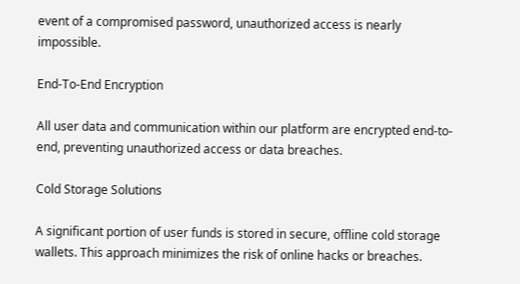event of a compromised password, unauthorized access is nearly impossible.

End-To-End Encryption

All user data and communication within our platform are encrypted end-to-end, preventing unauthorized access or data breaches.

Cold Storage Solutions

A significant portion of user funds is stored in secure, offline cold storage wallets. This approach minimizes the risk of online hacks or breaches.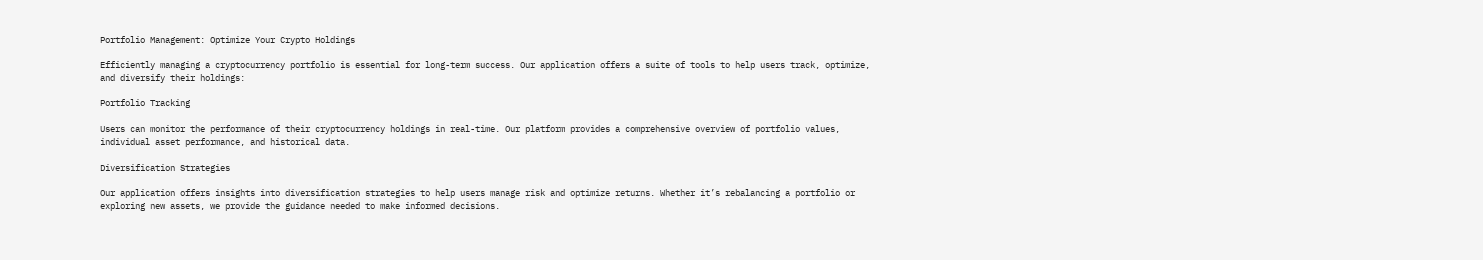Portfolio Management: Optimize Your Crypto Holdings

Efficiently managing a cryptocurrency portfolio is essential for long-term success. Our application offers a suite of tools to help users track, optimize, and diversify their holdings:

Portfolio Tracking

Users can monitor the performance of their cryptocurrency holdings in real-time. Our platform provides a comprehensive overview of portfolio values, individual asset performance, and historical data.

Diversification Strategies

Our application offers insights into diversification strategies to help users manage risk and optimize returns. Whether it’s rebalancing a portfolio or exploring new assets, we provide the guidance needed to make informed decisions.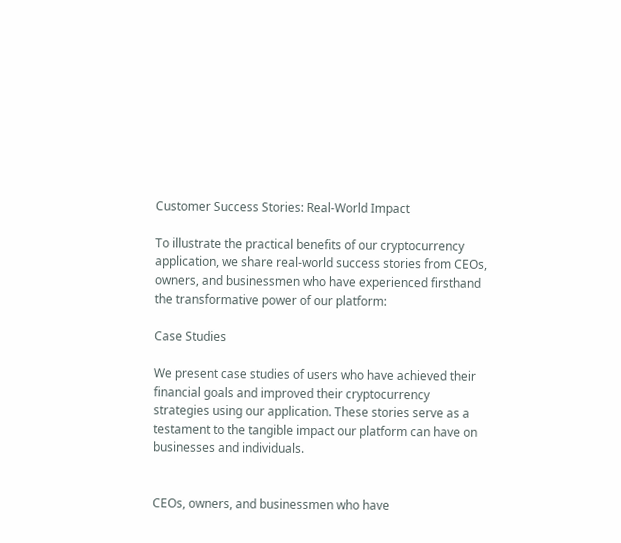Customer Success Stories: Real-World Impact

To illustrate the practical benefits of our cryptocurrency application, we share real-world success stories from CEOs, owners, and businessmen who have experienced firsthand the transformative power of our platform:

Case Studies

We present case studies of users who have achieved their financial goals and improved their cryptocurrency strategies using our application. These stories serve as a testament to the tangible impact our platform can have on businesses and individuals.


CEOs, owners, and businessmen who have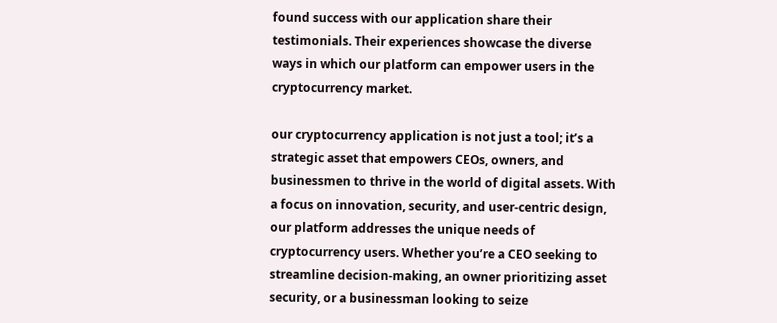found success with our application share their testimonials. Their experiences showcase the diverse ways in which our platform can empower users in the cryptocurrency market.

our cryptocurrency application is not just a tool; it’s a strategic asset that empowers CEOs, owners, and businessmen to thrive in the world of digital assets. With a focus on innovation, security, and user-centric design, our platform addresses the unique needs of cryptocurrency users. Whether you’re a CEO seeking to streamline decision-making, an owner prioritizing asset security, or a businessman looking to seize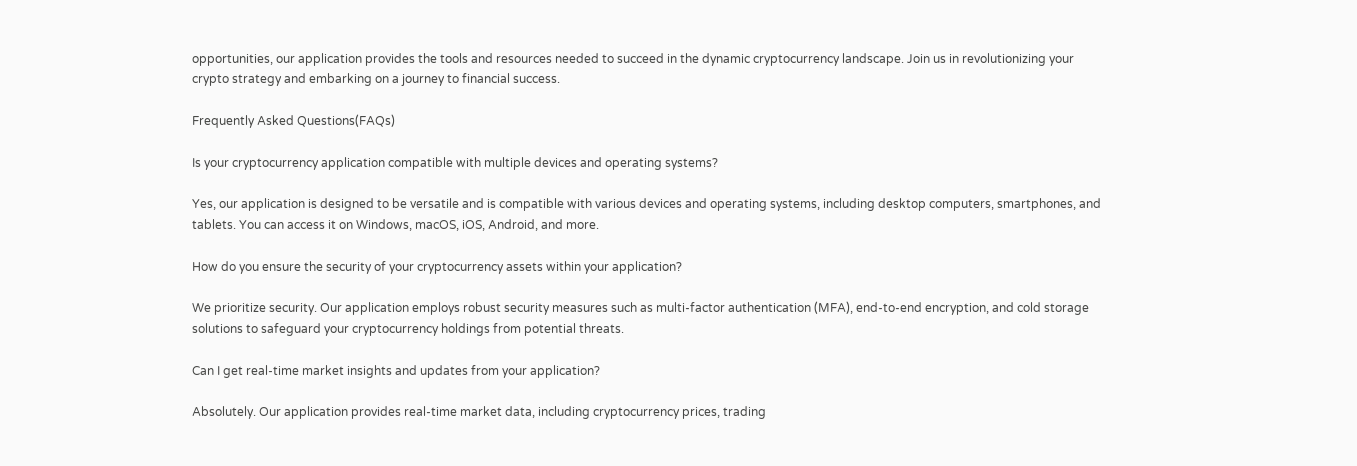opportunities, our application provides the tools and resources needed to succeed in the dynamic cryptocurrency landscape. Join us in revolutionizing your crypto strategy and embarking on a journey to financial success.

Frequently Asked Questions(FAQs)

Is your cryptocurrency application compatible with multiple devices and operating systems?

Yes, our application is designed to be versatile and is compatible with various devices and operating systems, including desktop computers, smartphones, and tablets. You can access it on Windows, macOS, iOS, Android, and more.

How do you ensure the security of your cryptocurrency assets within your application?

We prioritize security. Our application employs robust security measures such as multi-factor authentication (MFA), end-to-end encryption, and cold storage solutions to safeguard your cryptocurrency holdings from potential threats.

Can I get real-time market insights and updates from your application?

Absolutely. Our application provides real-time market data, including cryptocurrency prices, trading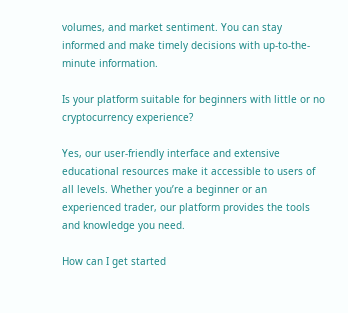volumes, and market sentiment. You can stay informed and make timely decisions with up-to-the-minute information.

Is your platform suitable for beginners with little or no cryptocurrency experience?

Yes, our user-friendly interface and extensive educational resources make it accessible to users of all levels. Whether you’re a beginner or an experienced trader, our platform provides the tools and knowledge you need.

How can I get started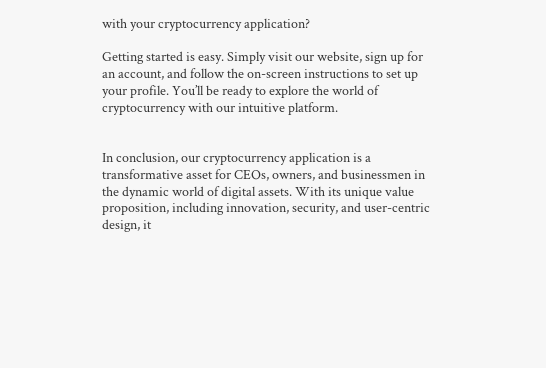with your cryptocurrency application?

Getting started is easy. Simply visit our website, sign up for an account, and follow the on-screen instructions to set up your profile. You’ll be ready to explore the world of cryptocurrency with our intuitive platform.


In conclusion, our cryptocurrency application is a transformative asset for CEOs, owners, and businessmen in the dynamic world of digital assets. With its unique value proposition, including innovation, security, and user-centric design, it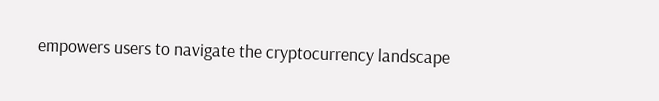empowers users to navigate the cryptocurrency landscape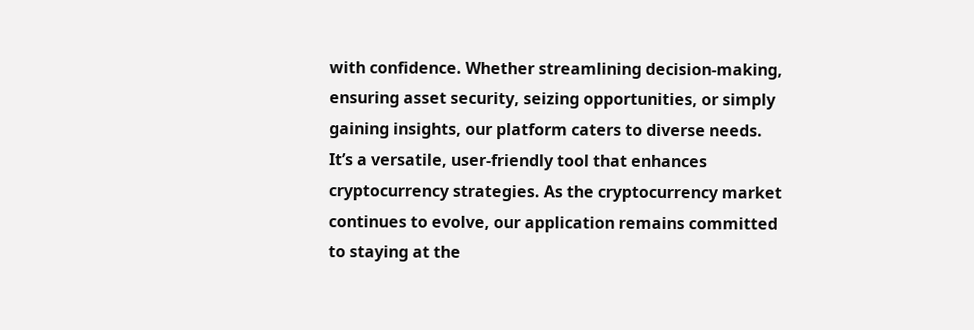with confidence. Whether streamlining decision-making, ensuring asset security, seizing opportunities, or simply gaining insights, our platform caters to diverse needs. It’s a versatile, user-friendly tool that enhances cryptocurrency strategies. As the cryptocurrency market continues to evolve, our application remains committed to staying at the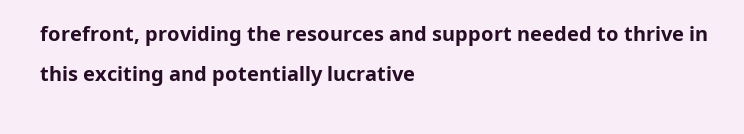forefront, providing the resources and support needed to thrive in this exciting and potentially lucrative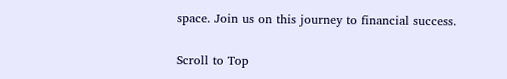space. Join us on this journey to financial success.

Scroll to Top